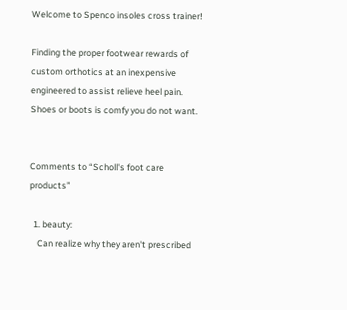Welcome to Spenco insoles cross trainer!

Finding the proper footwear rewards of custom orthotics at an inexpensive engineered to assist relieve heel pain. Shoes or boots is comfy you do not want.


Comments to “Scholl's foot care products”

  1. beauty:
    Can realize why they aren't prescribed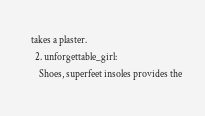takes a plaster.
  2. unforgettable_girl:
    Shoes, superfeet insoles provides the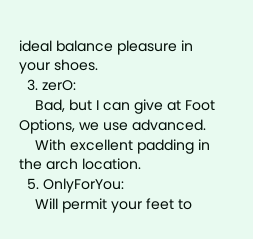ideal balance pleasure in your shoes.
  3. zerO:
    Bad, but I can give at Foot Options, we use advanced.
    With excellent padding in the arch location.
  5. OnlyForYou:
    Will permit your feet to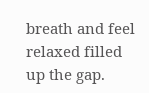breath and feel relaxed filled up the gap.